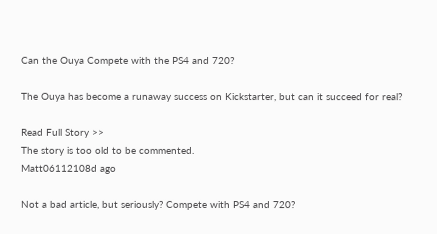Can the Ouya Compete with the PS4 and 720?

The Ouya has become a runaway success on Kickstarter, but can it succeed for real?

Read Full Story >>
The story is too old to be commented.
Matt06112108d ago

Not a bad article, but seriously? Compete with PS4 and 720?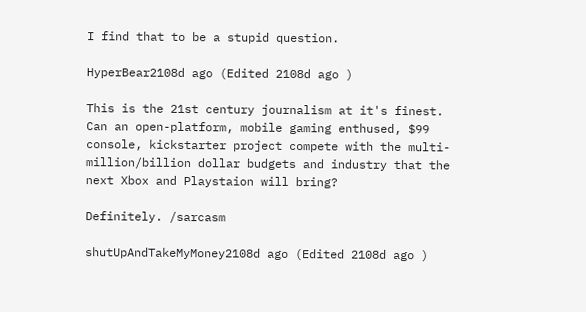I find that to be a stupid question.

HyperBear2108d ago (Edited 2108d ago )

This is the 21st century journalism at it's finest. Can an open-platform, mobile gaming enthused, $99 console, kickstarter project compete with the multi-million/billion dollar budgets and industry that the next Xbox and Playstaion will bring?

Definitely. /sarcasm

shutUpAndTakeMyMoney2108d ago (Edited 2108d ago )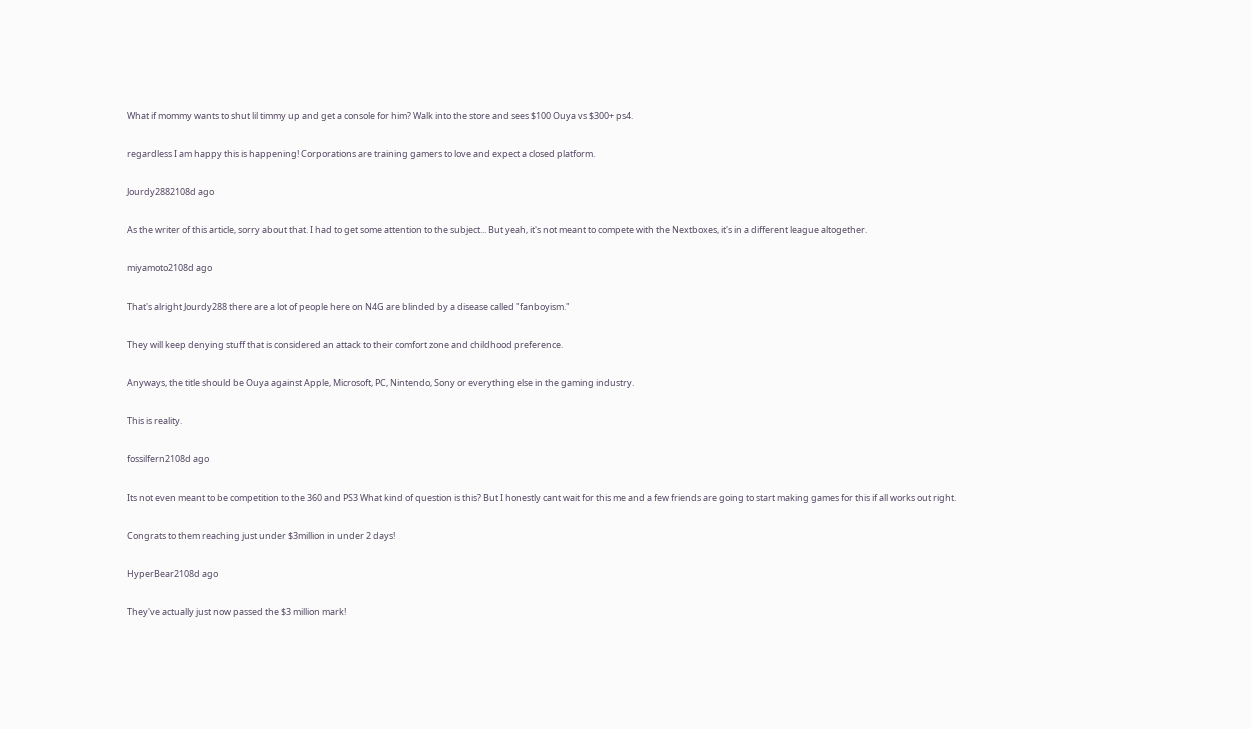What if mommy wants to shut lil timmy up and get a console for him? Walk into the store and sees $100 Ouya vs $300+ ps4.

regardless I am happy this is happening! Corporations are training gamers to love and expect a closed platform.

Jourdy2882108d ago

As the writer of this article, sorry about that. I had to get some attention to the subject... But yeah, it's not meant to compete with the Nextboxes, it's in a different league altogether.

miyamoto2108d ago

That's alright Jourdy288 there are a lot of people here on N4G are blinded by a disease called "fanboyism."

They will keep denying stuff that is considered an attack to their comfort zone and childhood preference.

Anyways, the title should be Ouya against Apple, Microsoft, PC, Nintendo, Sony or everything else in the gaming industry.

This is reality.

fossilfern2108d ago

Its not even meant to be competition to the 360 and PS3 What kind of question is this? But I honestly cant wait for this me and a few friends are going to start making games for this if all works out right.

Congrats to them reaching just under $3million in under 2 days!

HyperBear2108d ago

They've actually just now passed the $3 million mark!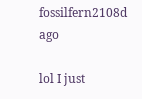fossilfern2108d ago

lol I just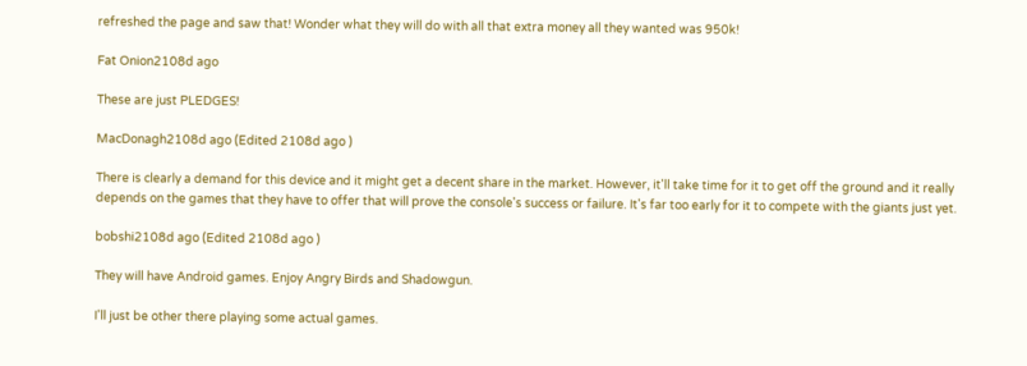refreshed the page and saw that! Wonder what they will do with all that extra money all they wanted was 950k!

Fat Onion2108d ago

These are just PLEDGES!

MacDonagh2108d ago (Edited 2108d ago )

There is clearly a demand for this device and it might get a decent share in the market. However, it'll take time for it to get off the ground and it really depends on the games that they have to offer that will prove the console's success or failure. It's far too early for it to compete with the giants just yet.

bobshi2108d ago (Edited 2108d ago )

They will have Android games. Enjoy Angry Birds and Shadowgun.

I'll just be other there playing some actual games.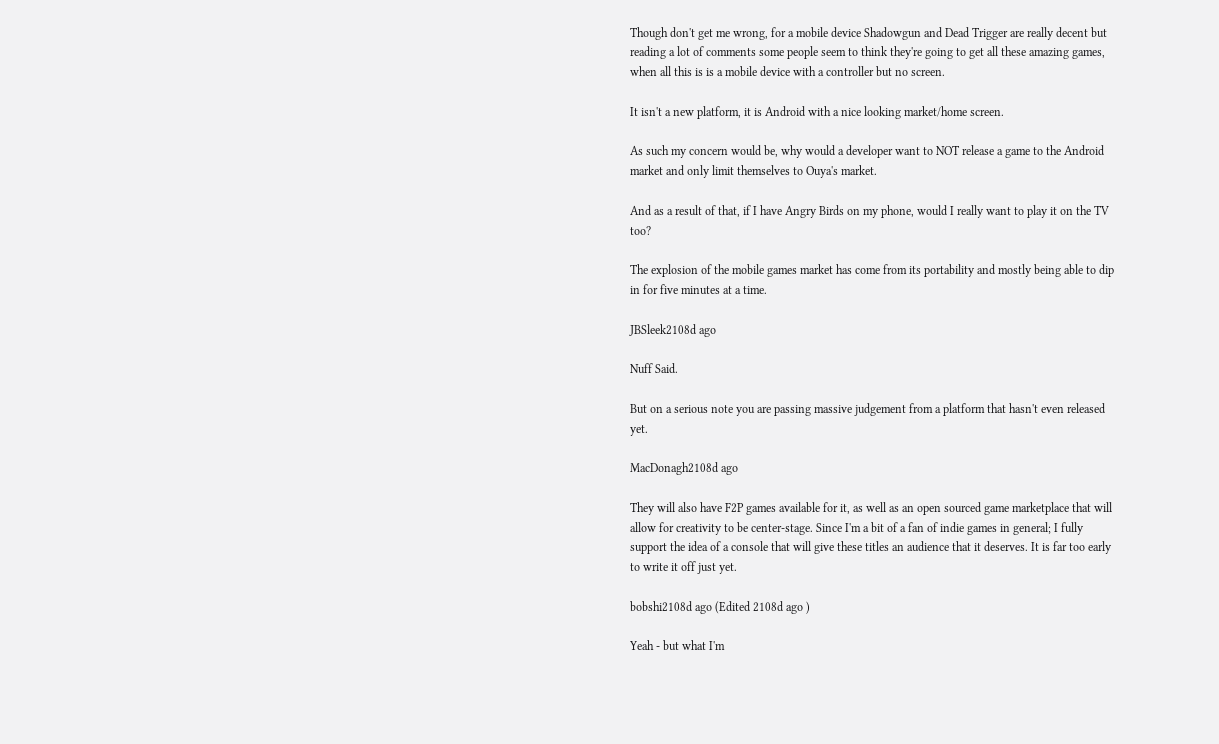Though don't get me wrong, for a mobile device Shadowgun and Dead Trigger are really decent but reading a lot of comments some people seem to think they're going to get all these amazing games, when all this is is a mobile device with a controller but no screen.

It isn't a new platform, it is Android with a nice looking market/home screen.

As such my concern would be, why would a developer want to NOT release a game to the Android market and only limit themselves to Ouya's market.

And as a result of that, if I have Angry Birds on my phone, would I really want to play it on the TV too?

The explosion of the mobile games market has come from its portability and mostly being able to dip in for five minutes at a time.

JBSleek2108d ago

Nuff Said.

But on a serious note you are passing massive judgement from a platform that hasn't even released yet.

MacDonagh2108d ago

They will also have F2P games available for it, as well as an open sourced game marketplace that will allow for creativity to be center-stage. Since I'm a bit of a fan of indie games in general; I fully support the idea of a console that will give these titles an audience that it deserves. It is far too early to write it off just yet.

bobshi2108d ago (Edited 2108d ago )

Yeah - but what I'm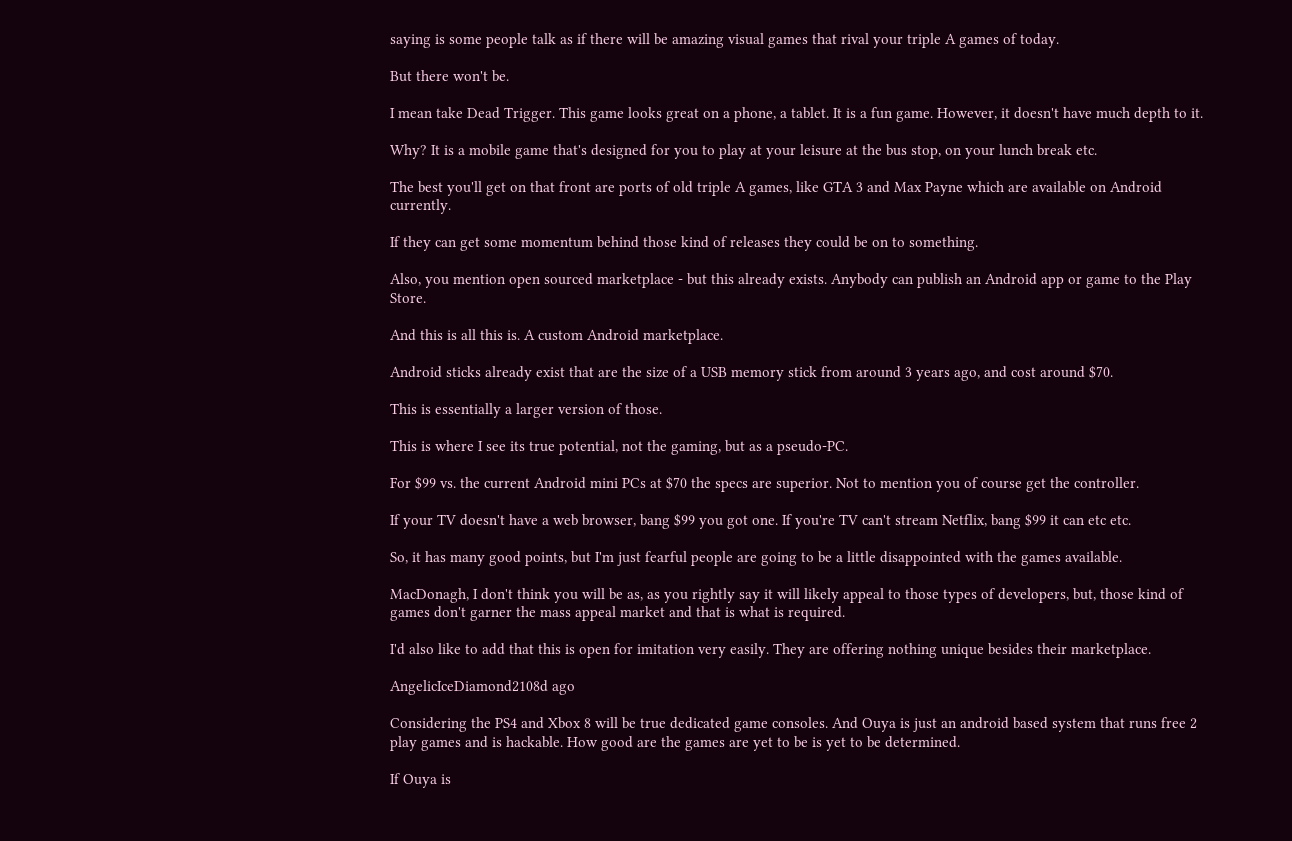saying is some people talk as if there will be amazing visual games that rival your triple A games of today.

But there won't be.

I mean take Dead Trigger. This game looks great on a phone, a tablet. It is a fun game. However, it doesn't have much depth to it.

Why? It is a mobile game that's designed for you to play at your leisure at the bus stop, on your lunch break etc.

The best you'll get on that front are ports of old triple A games, like GTA 3 and Max Payne which are available on Android currently.

If they can get some momentum behind those kind of releases they could be on to something.

Also, you mention open sourced marketplace - but this already exists. Anybody can publish an Android app or game to the Play Store.

And this is all this is. A custom Android marketplace.

Android sticks already exist that are the size of a USB memory stick from around 3 years ago, and cost around $70.

This is essentially a larger version of those.

This is where I see its true potential, not the gaming, but as a pseudo-PC.

For $99 vs. the current Android mini PCs at $70 the specs are superior. Not to mention you of course get the controller.

If your TV doesn't have a web browser, bang $99 you got one. If you're TV can't stream Netflix, bang $99 it can etc etc.

So, it has many good points, but I'm just fearful people are going to be a little disappointed with the games available.

MacDonagh, I don't think you will be as, as you rightly say it will likely appeal to those types of developers, but, those kind of games don't garner the mass appeal market and that is what is required.

I'd also like to add that this is open for imitation very easily. They are offering nothing unique besides their marketplace.

AngelicIceDiamond2108d ago

Considering the PS4 and Xbox 8 will be true dedicated game consoles. And Ouya is just an android based system that runs free 2 play games and is hackable. How good are the games are yet to be is yet to be determined.

If Ouya is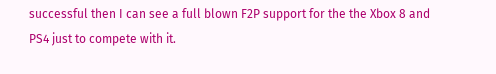successful then I can see a full blown F2P support for the the Xbox 8 and PS4 just to compete with it.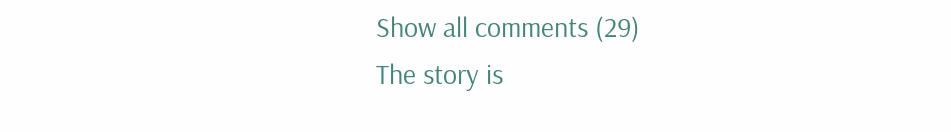Show all comments (29)
The story is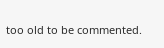too old to be commented.